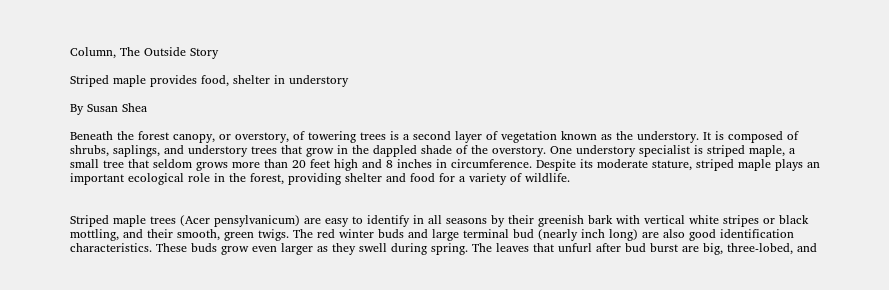Column, The Outside Story

Striped maple provides food, shelter in understory

By Susan Shea

Beneath the forest canopy, or overstory, of towering trees is a second layer of vegetation known as the understory. It is composed of shrubs, saplings, and understory trees that grow in the dappled shade of the overstory. One understory specialist is striped maple, a small tree that seldom grows more than 20 feet high and 8 inches in circumference. Despite its moderate stature, striped maple plays an important ecological role in the forest, providing shelter and food for a variety of wildlife.


Striped maple trees (Acer pensylvanicum) are easy to identify in all seasons by their greenish bark with vertical white stripes or black mottling, and their smooth, green twigs. The red winter buds and large terminal bud (nearly inch long) are also good identification characteristics. These buds grow even larger as they swell during spring. The leaves that unfurl after bud burst are big, three-lobed, and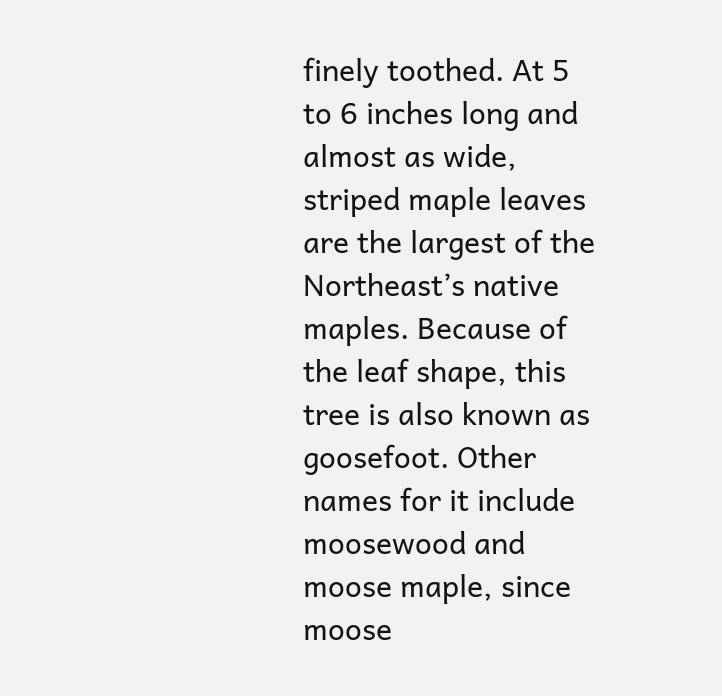finely toothed. At 5 to 6 inches long and almost as wide, striped maple leaves are the largest of the Northeast’s native maples. Because of the leaf shape, this tree is also known as goosefoot. Other names for it include moosewood and moose maple, since moose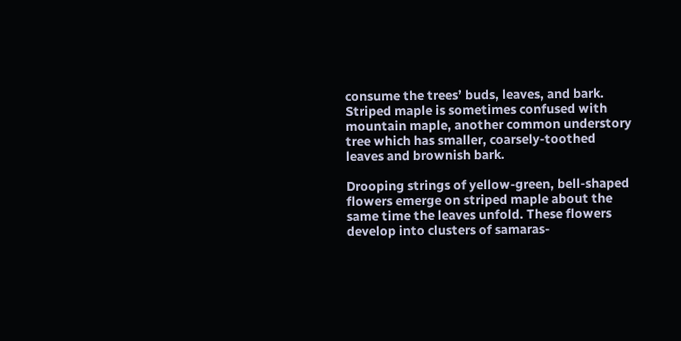consume the trees’ buds, leaves, and bark. Striped maple is sometimes confused with mountain maple, another common understory tree which has smaller, coarsely-toothed leaves and brownish bark.

Drooping strings of yellow-green, bell-shaped flowers emerge on striped maple about the same time the leaves unfold. These flowers develop into clusters of samaras-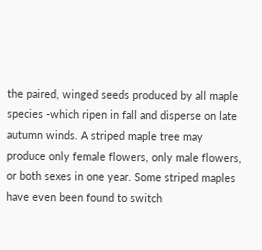the paired, winged seeds produced by all maple species -which ripen in fall and disperse on late autumn winds. A striped maple tree may produce only female flowers, only male flowers, or both sexes in one year. Some striped maples have even been found to switch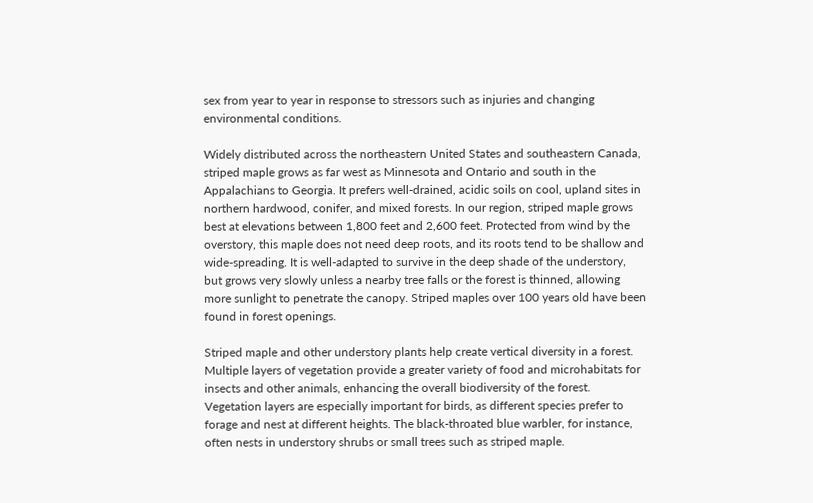sex from year to year in response to stressors such as injuries and changing environmental conditions.

Widely distributed across the northeastern United States and southeastern Canada, striped maple grows as far west as Minnesota and Ontario and south in the Appalachians to Georgia. It prefers well-drained, acidic soils on cool, upland sites in northern hardwood, conifer, and mixed forests. In our region, striped maple grows best at elevations between 1,800 feet and 2,600 feet. Protected from wind by the overstory, this maple does not need deep roots, and its roots tend to be shallow and wide-spreading. It is well-adapted to survive in the deep shade of the understory, but grows very slowly unless a nearby tree falls or the forest is thinned, allowing more sunlight to penetrate the canopy. Striped maples over 100 years old have been found in forest openings.

Striped maple and other understory plants help create vertical diversity in a forest. Multiple layers of vegetation provide a greater variety of food and microhabitats for insects and other animals, enhancing the overall biodiversity of the forest. Vegetation layers are especially important for birds, as different species prefer to forage and nest at different heights. The black-throated blue warbler, for instance, often nests in understory shrubs or small trees such as striped maple.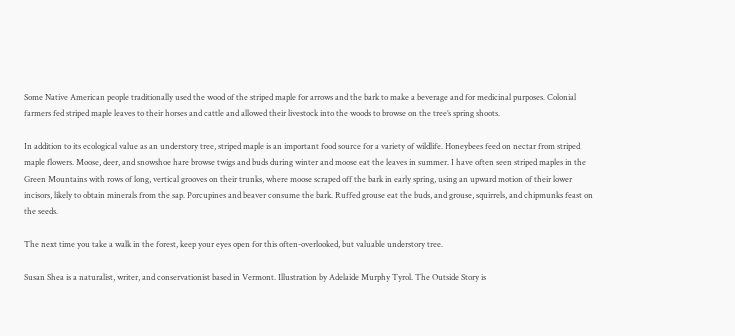Some Native American people traditionally used the wood of the striped maple for arrows and the bark to make a beverage and for medicinal purposes. Colonial farmers fed striped maple leaves to their horses and cattle and allowed their livestock into the woods to browse on the tree’s spring shoots.

In addition to its ecological value as an understory tree, striped maple is an important food source for a variety of wildlife. Honeybees feed on nectar from striped maple flowers. Moose, deer, and snowshoe hare browse twigs and buds during winter and moose eat the leaves in summer. I have often seen striped maples in the Green Mountains with rows of long, vertical grooves on their trunks, where moose scraped off the bark in early spring, using an upward motion of their lower incisors, likely to obtain minerals from the sap. Porcupines and beaver consume the bark. Ruffed grouse eat the buds, and grouse, squirrels, and chipmunks feast on the seeds.

The next time you take a walk in the forest, keep your eyes open for this often-overlooked, but valuable understory tree.

Susan Shea is a naturalist, writer, and conservationist based in Vermont. Illustration by Adelaide Murphy Tyrol. The Outside Story is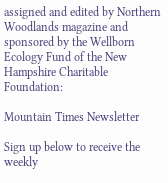assigned and edited by Northern Woodlands magazine and sponsored by the Wellborn Ecology Fund of the New Hampshire Charitable Foundation:

Mountain Times Newsletter

Sign up below to receive the weekly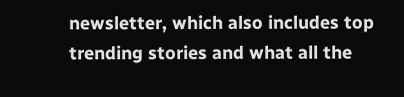newsletter, which also includes top trending stories and what all the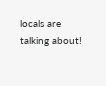locals are talking about!